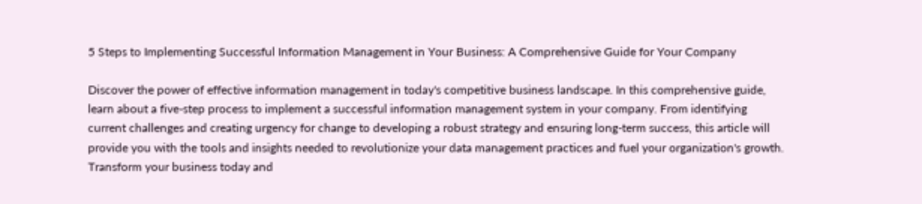5 Steps to Implementing Successful Information Management in Your Business: A Comprehensive Guide for Your Company

Discover the power of effective information management in today's competitive business landscape. In this comprehensive guide, learn about a five-step process to implement a successful information management system in your company. From identifying current challenges and creating urgency for change to developing a robust strategy and ensuring long-term success, this article will provide you with the tools and insights needed to revolutionize your data management practices and fuel your organization's growth. Transform your business today and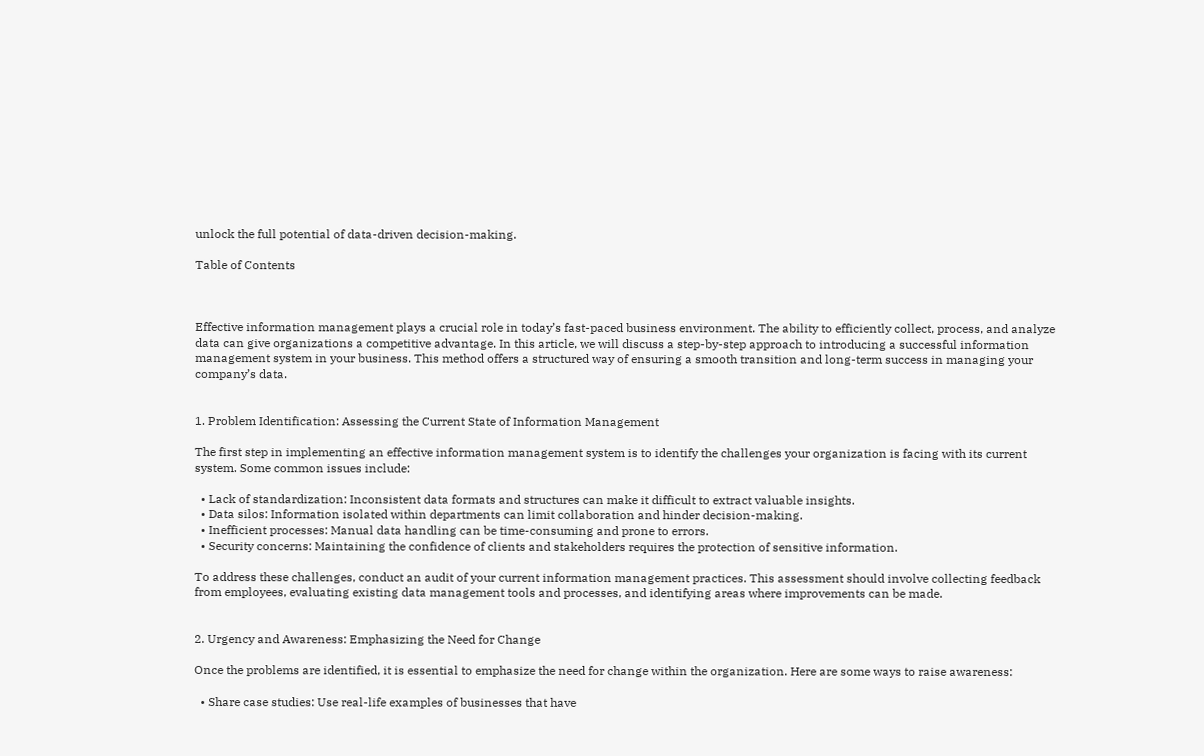unlock the full potential of data-driven decision-making.

Table of Contents



Effective information management plays a crucial role in today’s fast-paced business environment. The ability to efficiently collect, process, and analyze data can give organizations a competitive advantage. In this article, we will discuss a step-by-step approach to introducing a successful information management system in your business. This method offers a structured way of ensuring a smooth transition and long-term success in managing your company’s data.


1. Problem Identification: Assessing the Current State of Information Management

The first step in implementing an effective information management system is to identify the challenges your organization is facing with its current system. Some common issues include:

  • Lack of standardization: Inconsistent data formats and structures can make it difficult to extract valuable insights.
  • Data silos: Information isolated within departments can limit collaboration and hinder decision-making.
  • Inefficient processes: Manual data handling can be time-consuming and prone to errors.
  • Security concerns: Maintaining the confidence of clients and stakeholders requires the protection of sensitive information.

To address these challenges, conduct an audit of your current information management practices. This assessment should involve collecting feedback from employees, evaluating existing data management tools and processes, and identifying areas where improvements can be made.


2. Urgency and Awareness: Emphasizing the Need for Change

Once the problems are identified, it is essential to emphasize the need for change within the organization. Here are some ways to raise awareness:

  • Share case studies: Use real-life examples of businesses that have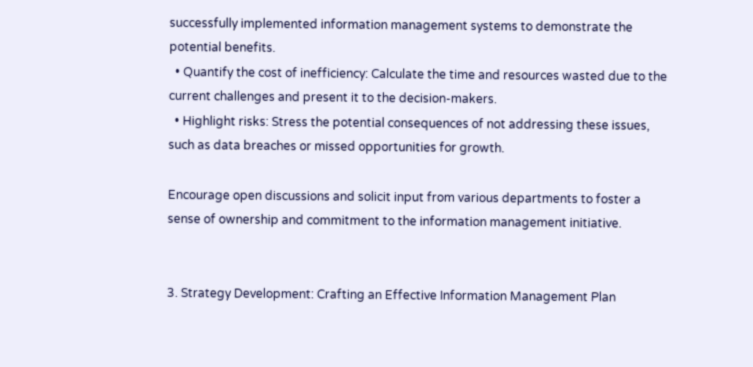successfully implemented information management systems to demonstrate the potential benefits.
  • Quantify the cost of inefficiency: Calculate the time and resources wasted due to the current challenges and present it to the decision-makers.
  • Highlight risks: Stress the potential consequences of not addressing these issues, such as data breaches or missed opportunities for growth.

Encourage open discussions and solicit input from various departments to foster a sense of ownership and commitment to the information management initiative.


3. Strategy Development: Crafting an Effective Information Management Plan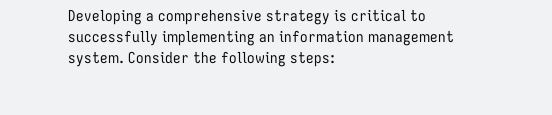Developing a comprehensive strategy is critical to successfully implementing an information management system. Consider the following steps: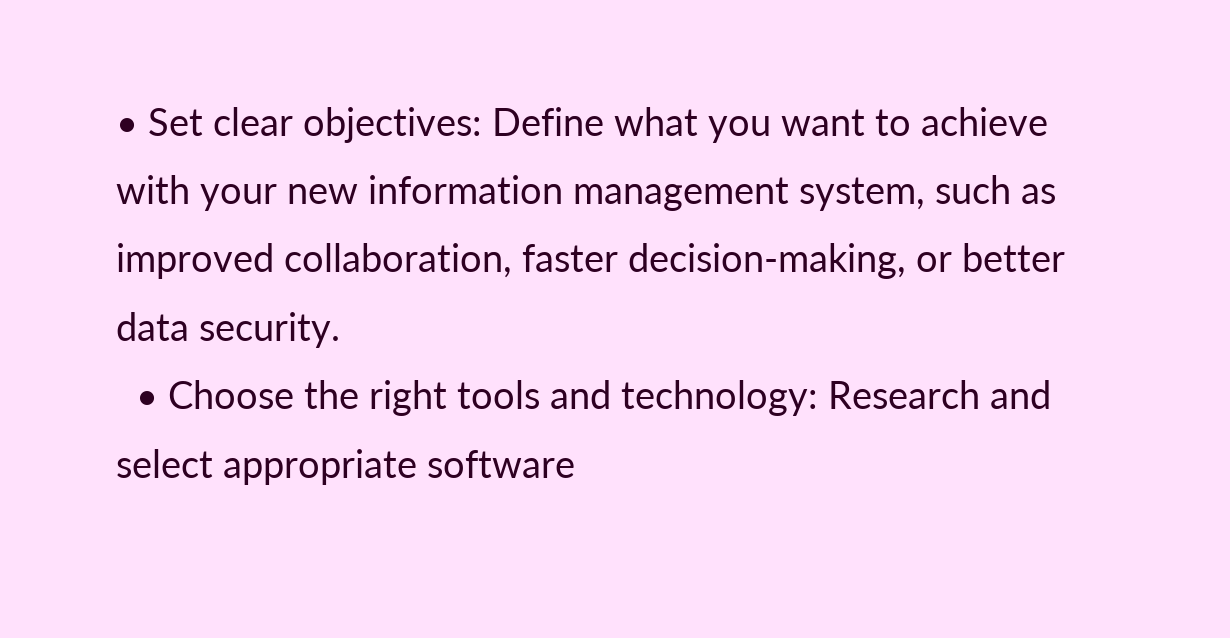• Set clear objectives: Define what you want to achieve with your new information management system, such as improved collaboration, faster decision-making, or better data security.
  • Choose the right tools and technology: Research and select appropriate software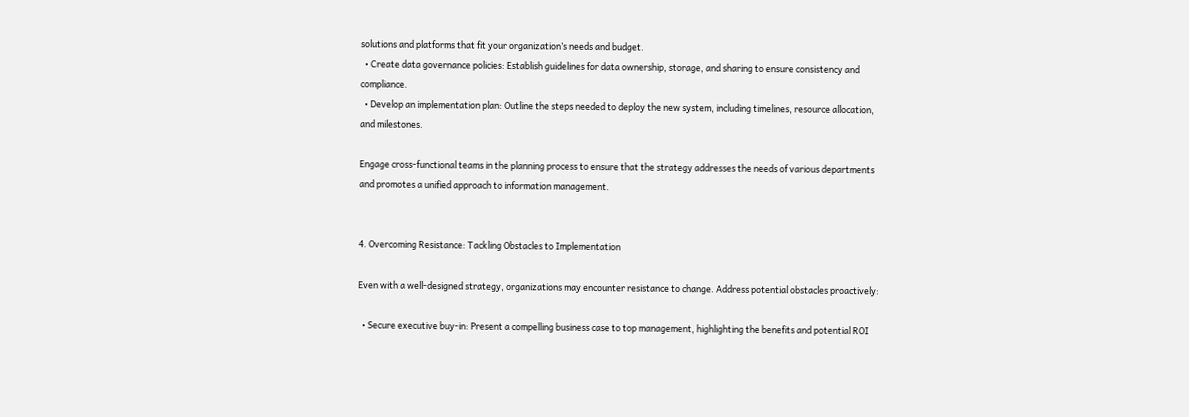solutions and platforms that fit your organization’s needs and budget.
  • Create data governance policies: Establish guidelines for data ownership, storage, and sharing to ensure consistency and compliance.
  • Develop an implementation plan: Outline the steps needed to deploy the new system, including timelines, resource allocation, and milestones.

Engage cross-functional teams in the planning process to ensure that the strategy addresses the needs of various departments and promotes a unified approach to information management.


4. Overcoming Resistance: Tackling Obstacles to Implementation

Even with a well-designed strategy, organizations may encounter resistance to change. Address potential obstacles proactively:

  • Secure executive buy-in: Present a compelling business case to top management, highlighting the benefits and potential ROI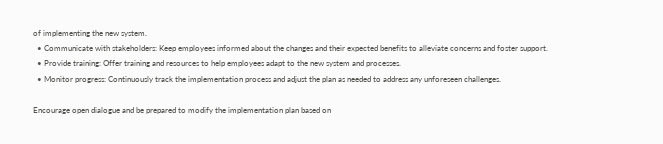of implementing the new system.
  • Communicate with stakeholders: Keep employees informed about the changes and their expected benefits to alleviate concerns and foster support.
  • Provide training: Offer training and resources to help employees adapt to the new system and processes.
  • Monitor progress: Continuously track the implementation process and adjust the plan as needed to address any unforeseen challenges.

Encourage open dialogue and be prepared to modify the implementation plan based on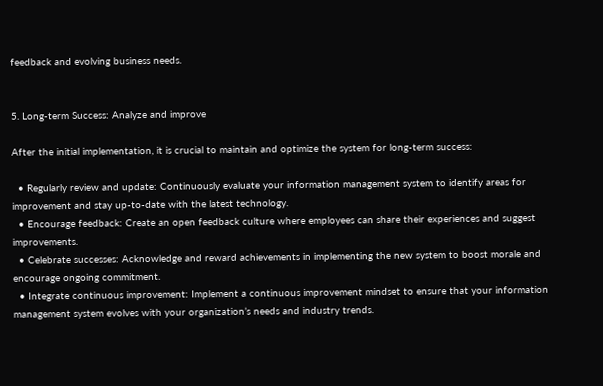feedback and evolving business needs.


5. Long-term Success: Analyze and improve

After the initial implementation, it is crucial to maintain and optimize the system for long-term success:

  • Regularly review and update: Continuously evaluate your information management system to identify areas for improvement and stay up-to-date with the latest technology.
  • Encourage feedback: Create an open feedback culture where employees can share their experiences and suggest improvements.
  • Celebrate successes: Acknowledge and reward achievements in implementing the new system to boost morale and encourage ongoing commitment.
  • Integrate continuous improvement: Implement a continuous improvement mindset to ensure that your information management system evolves with your organization’s needs and industry trends.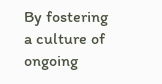By fostering a culture of ongoing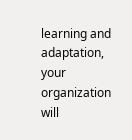learning and adaptation, your organization will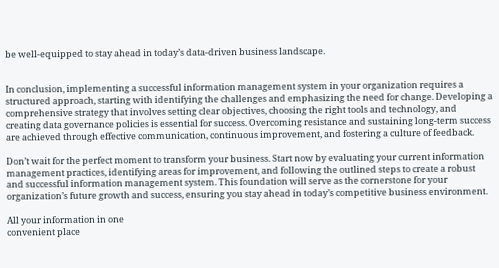be well-equipped to stay ahead in today’s data-driven business landscape.


In conclusion, implementing a successful information management system in your organization requires a structured approach, starting with identifying the challenges and emphasizing the need for change. Developing a comprehensive strategy that involves setting clear objectives, choosing the right tools and technology, and creating data governance policies is essential for success. Overcoming resistance and sustaining long-term success are achieved through effective communication, continuous improvement, and fostering a culture of feedback.

Don’t wait for the perfect moment to transform your business. Start now by evaluating your current information management practices, identifying areas for improvement, and following the outlined steps to create a robust and successful information management system. This foundation will serve as the cornerstone for your organization’s future growth and success, ensuring you stay ahead in today’s competitive business environment.

All your information in one
convenient place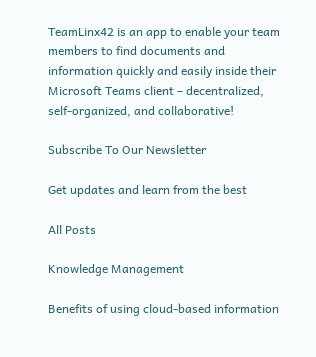TeamLinx42 is an app to enable your team members to find documents and information quickly and easily inside their Microsoft Teams client – decentralized, self-organized, and collaborative!

Subscribe To Our Newsletter

Get updates and learn from the best

All Posts

Knowledge Management

Benefits of using cloud-based information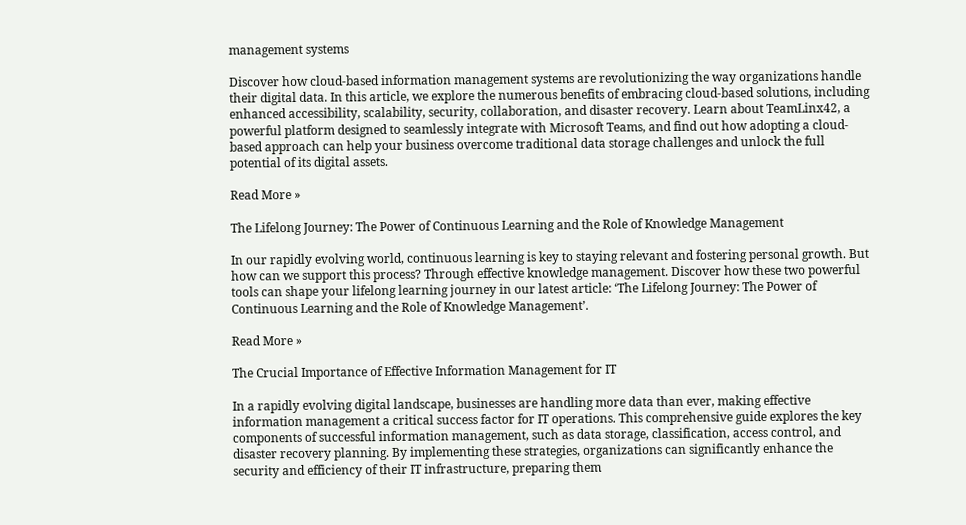management systems

Discover how cloud-based information management systems are revolutionizing the way organizations handle their digital data. In this article, we explore the numerous benefits of embracing cloud-based solutions, including enhanced accessibility, scalability, security, collaboration, and disaster recovery. Learn about TeamLinx42, a powerful platform designed to seamlessly integrate with Microsoft Teams, and find out how adopting a cloud-based approach can help your business overcome traditional data storage challenges and unlock the full potential of its digital assets.

Read More »

The Lifelong Journey: The Power of Continuous Learning and the Role of Knowledge Management

In our rapidly evolving world, continuous learning is key to staying relevant and fostering personal growth. But how can we support this process? Through effective knowledge management. Discover how these two powerful tools can shape your lifelong learning journey in our latest article: ‘The Lifelong Journey: The Power of Continuous Learning and the Role of Knowledge Management’.

Read More »

The Crucial Importance of Effective Information Management for IT

In a rapidly evolving digital landscape, businesses are handling more data than ever, making effective information management a critical success factor for IT operations. This comprehensive guide explores the key components of successful information management, such as data storage, classification, access control, and disaster recovery planning. By implementing these strategies, organizations can significantly enhance the security and efficiency of their IT infrastructure, preparing them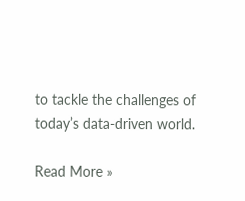to tackle the challenges of today’s data-driven world.

Read More »